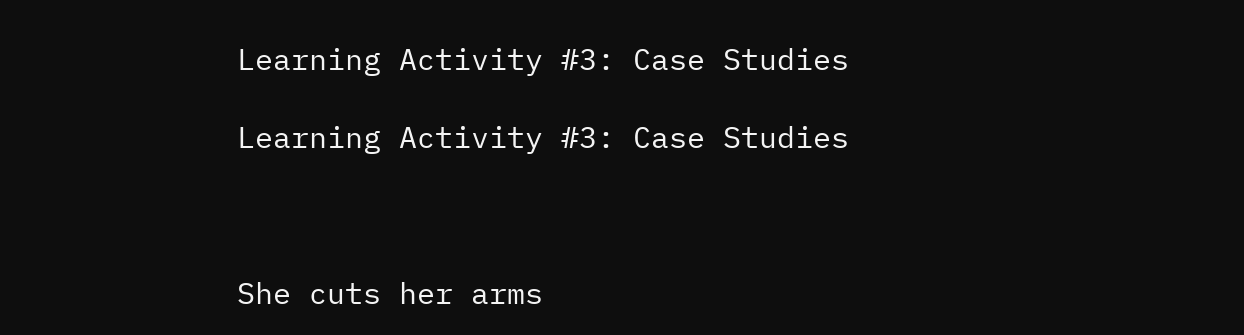Learning Activity #3: Case Studies

Learning Activity #3: Case Studies



She cuts her arms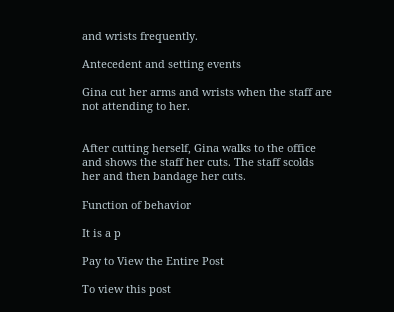and wrists frequently.

Antecedent and setting events

Gina cut her arms and wrists when the staff are not attending to her.


After cutting herself, Gina walks to the office and shows the staff her cuts. The staff scolds her and then bandage her cuts.

Function of behavior

It is a p

Pay to View the Entire Post

To view this post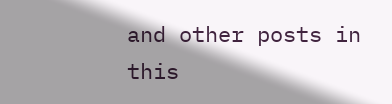and other posts in this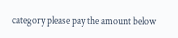category please pay the amount below